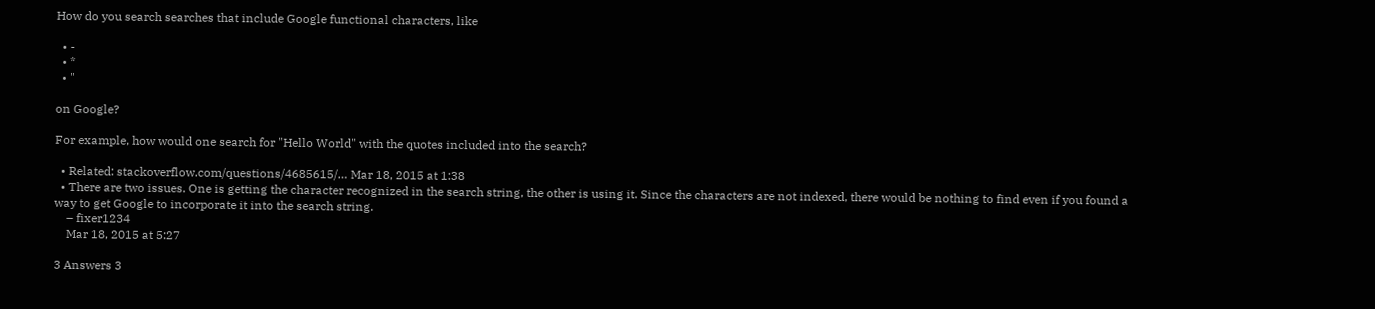How do you search searches that include Google functional characters, like

  • -
  • *
  • "

on Google?

For example, how would one search for "Hello World" with the quotes included into the search?

  • Related: stackoverflow.com/questions/4685615/… Mar 18, 2015 at 1:38
  • There are two issues. One is getting the character recognized in the search string, the other is using it. Since the characters are not indexed, there would be nothing to find even if you found a way to get Google to incorporate it into the search string.
    – fixer1234
    Mar 18, 2015 at 5:27

3 Answers 3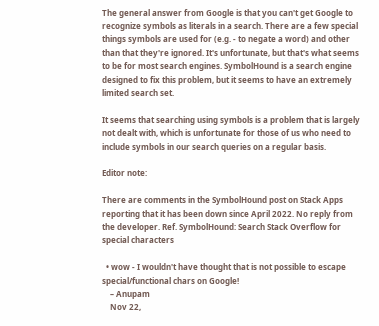The general answer from Google is that you can't get Google to recognize symbols as literals in a search. There are a few special things symbols are used for (e.g. - to negate a word) and other than that they're ignored. It's unfortunate, but that's what seems to be for most search engines. SymbolHound is a search engine designed to fix this problem, but it seems to have an extremely limited search set.

It seems that searching using symbols is a problem that is largely not dealt with, which is unfortunate for those of us who need to include symbols in our search queries on a regular basis.

Editor note:

There are comments in the SymbolHound post on Stack Apps reporting that it has been down since April 2022. No reply from the developer. Ref. SymbolHound: Search Stack Overflow for special characters

  • wow - I wouldn't have thought that is not possible to escape special/functional chars on Google!
    – Anupam
    Nov 22,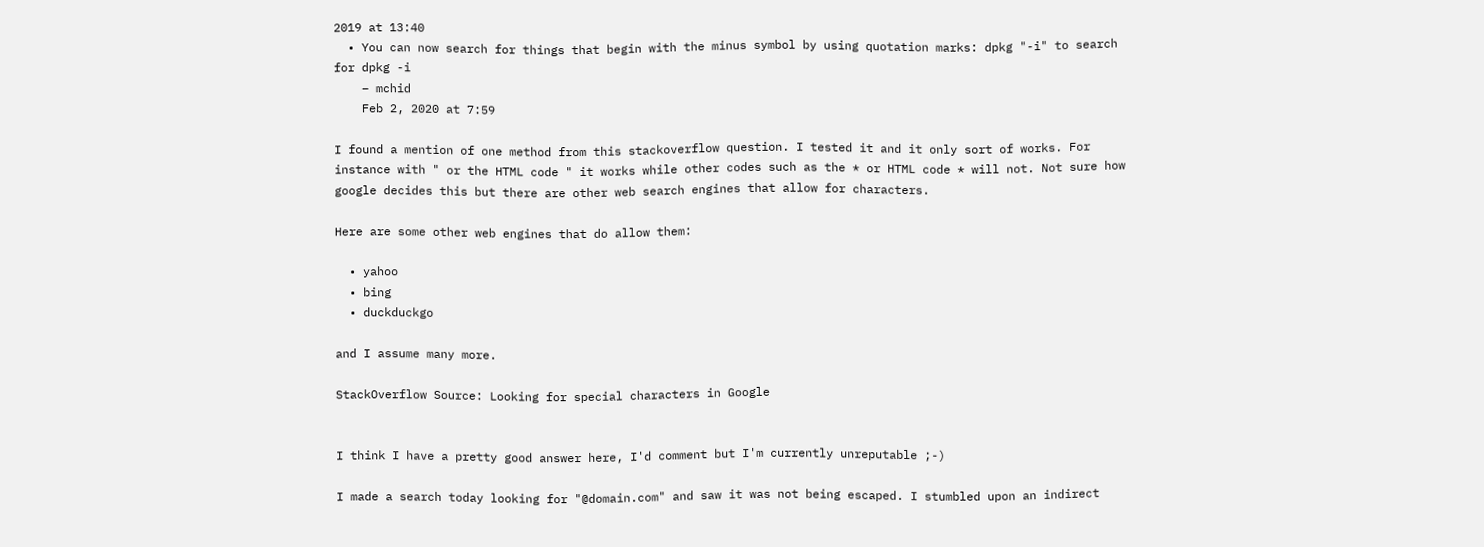2019 at 13:40
  • You can now search for things that begin with the minus symbol by using quotation marks: dpkg "-i" to search for dpkg -i
    – mchid
    Feb 2, 2020 at 7:59

I found a mention of one method from this stackoverflow question. I tested it and it only sort of works. For instance with " or the HTML code " it works while other codes such as the * or HTML code * will not. Not sure how google decides this but there are other web search engines that allow for characters.

Here are some other web engines that do allow them:

  • yahoo
  • bing
  • duckduckgo

and I assume many more.

StackOverflow Source: Looking for special characters in Google


I think I have a pretty good answer here, I'd comment but I'm currently unreputable ;-)

I made a search today looking for "@domain.com" and saw it was not being escaped. I stumbled upon an indirect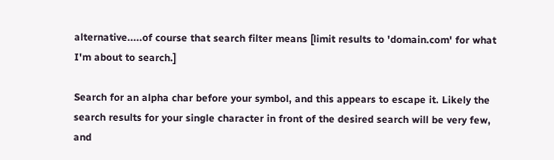alternative.....of course that search filter means [limit results to 'domain.com' for what I'm about to search.]

Search for an alpha char before your symbol, and this appears to escape it. Likely the search results for your single character in front of the desired search will be very few, and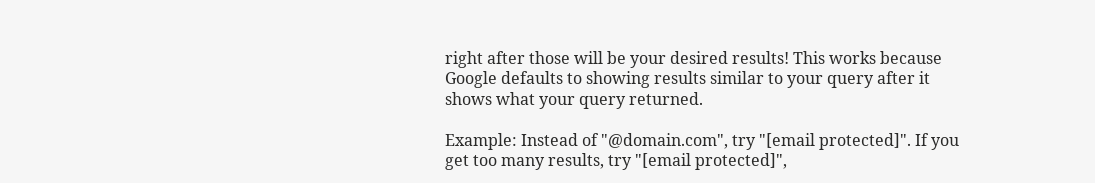right after those will be your desired results! This works because Google defaults to showing results similar to your query after it shows what your query returned.

Example: Instead of "@domain.com", try "[email protected]". If you get too many results, try "[email protected]",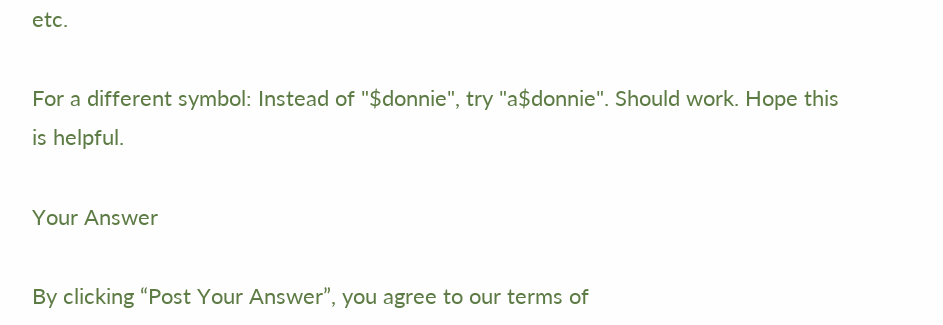etc.

For a different symbol: Instead of "$donnie", try "a$donnie". Should work. Hope this is helpful.

Your Answer

By clicking “Post Your Answer”, you agree to our terms of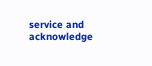service and acknowledge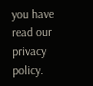you have read our privacy policy.